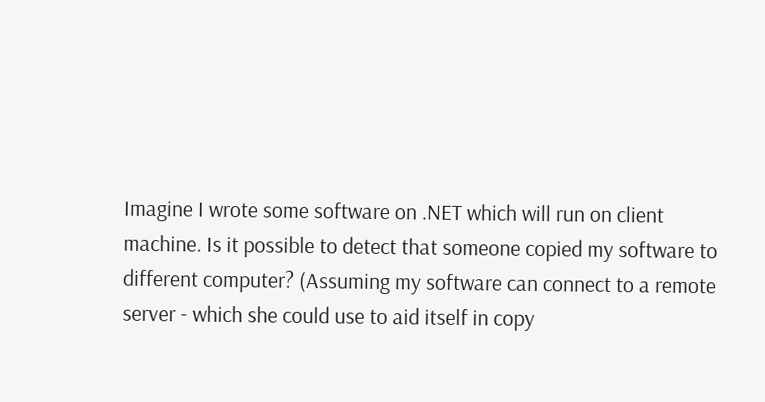Imagine I wrote some software on .NET which will run on client machine. Is it possible to detect that someone copied my software to different computer? (Assuming my software can connect to a remote server - which she could use to aid itself in copy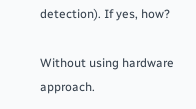detection). If yes, how?

Without using hardware approach.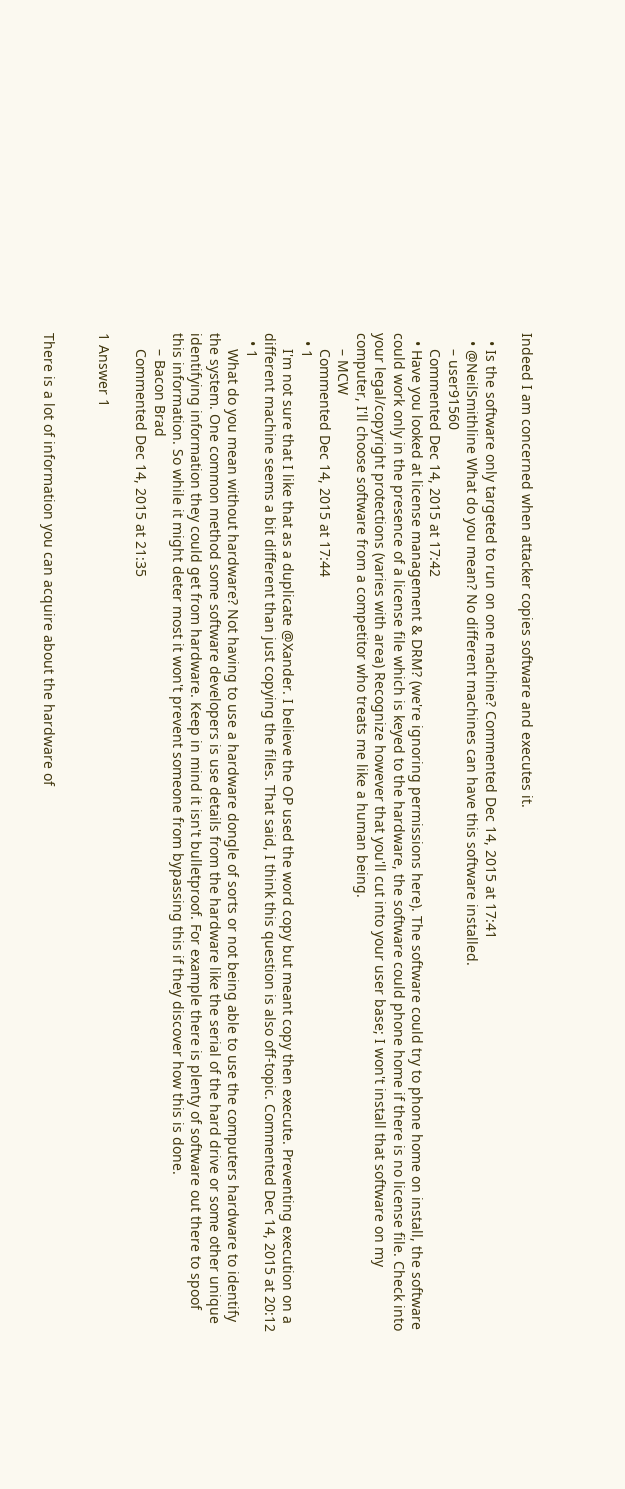Indeed I am concerned when attacker copies software and executes it.

  • Is the software only targeted to run on one machine? Commented Dec 14, 2015 at 17:41
  • @NeilSmithline What do you mean? No different machines can have this software installed.
    – user91560
    Commented Dec 14, 2015 at 17:42
  • Have you looked at license management & DRM? (we're ignoring permissions here). The software could try to phone home on install, the software could work only in the presence of a license file which is keyed to the hardware, the software could phone home if there is no license file. Check into your legal/copyright protections (varies with area) Recognize however that you'll cut into your user base; I won't install that software on my computer, I'll choose software from a competitor who treats me like a human being.
    – MCW
    Commented Dec 14, 2015 at 17:44
  • 1
    I'm not sure that I like that as a duplicate @Xander. I believe the OP used the word copy but meant copy then execute. Preventing execution on a different machine seems a bit different than just copying the files. That said, I think this question is also off-topic. Commented Dec 14, 2015 at 20:12
  • 1
    What do you mean without hardware? Not having to use a hardware dongle of sorts or not being able to use the computers hardware to identify the system. One common method some software developers is use details from the hardware like the serial of the hard drive or some other unique identifying information they could get from hardware. Keep in mind it isn't bulletproof. For example there is plenty of software out there to spoof this information. So while it might deter most it won't prevent someone from bypassing this if they discover how this is done.
    – Bacon Brad
    Commented Dec 14, 2015 at 21:35

1 Answer 1


There is a lot of information you can acquire about the hardware of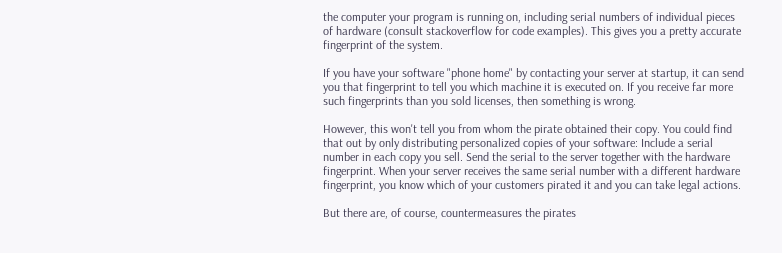the computer your program is running on, including serial numbers of individual pieces of hardware (consult stackoverflow for code examples). This gives you a pretty accurate fingerprint of the system.

If you have your software "phone home" by contacting your server at startup, it can send you that fingerprint to tell you which machine it is executed on. If you receive far more such fingerprints than you sold licenses, then something is wrong.

However, this won't tell you from whom the pirate obtained their copy. You could find that out by only distributing personalized copies of your software: Include a serial number in each copy you sell. Send the serial to the server together with the hardware fingerprint. When your server receives the same serial number with a different hardware fingerprint, you know which of your customers pirated it and you can take legal actions.

But there are, of course, countermeasures the pirates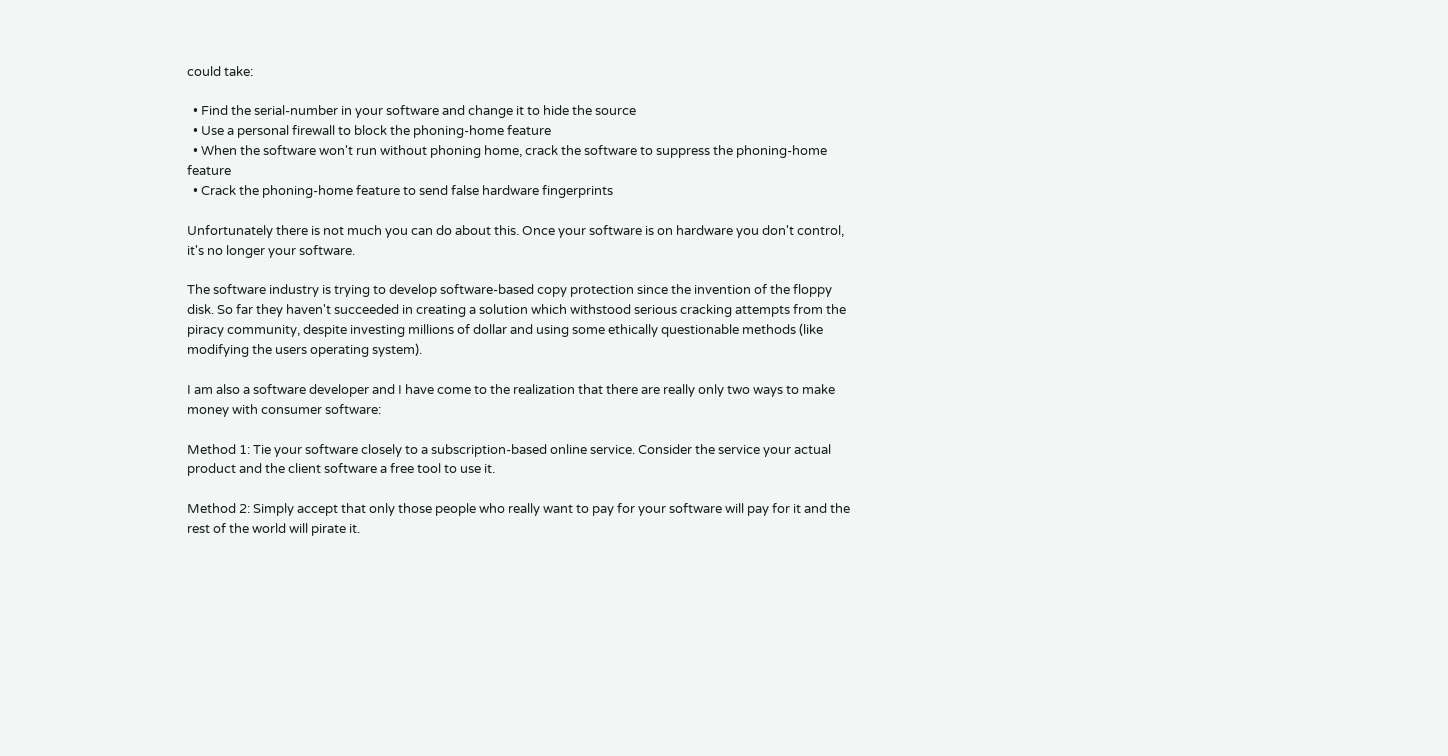could take:

  • Find the serial-number in your software and change it to hide the source
  • Use a personal firewall to block the phoning-home feature
  • When the software won't run without phoning home, crack the software to suppress the phoning-home feature
  • Crack the phoning-home feature to send false hardware fingerprints

Unfortunately there is not much you can do about this. Once your software is on hardware you don't control, it's no longer your software.

The software industry is trying to develop software-based copy protection since the invention of the floppy disk. So far they haven't succeeded in creating a solution which withstood serious cracking attempts from the piracy community, despite investing millions of dollar and using some ethically questionable methods (like modifying the users operating system).

I am also a software developer and I have come to the realization that there are really only two ways to make money with consumer software:

Method 1: Tie your software closely to a subscription-based online service. Consider the service your actual product and the client software a free tool to use it.

Method 2: Simply accept that only those people who really want to pay for your software will pay for it and the rest of the world will pirate it.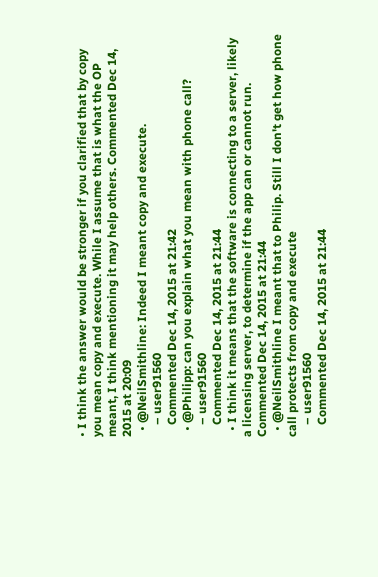• I think the answer would be stronger if you clarified that by copy you mean copy and execute. While I assume that is what the OP meant, I think mentioning it may help others. Commented Dec 14, 2015 at 20:09
  • @NeilSmithline: Indeed I meant copy and execute.
    – user91560
    Commented Dec 14, 2015 at 21:42
  • @Philipp: can you explain what you mean with phone call?
    – user91560
    Commented Dec 14, 2015 at 21:44
  • I think it means that the software is connecting to a server, likely a licensing server, to determine if the app can or cannot run. Commented Dec 14, 2015 at 21:44
  • @NeilSmithline I meant that to Philip. Still I don't get how phone call protects from copy and execute
    – user91560
    Commented Dec 14, 2015 at 21:44